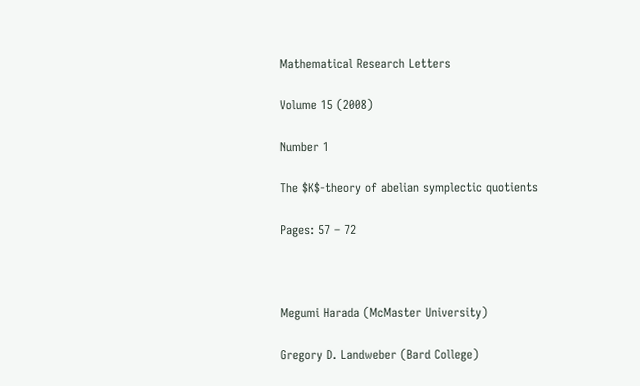Mathematical Research Letters

Volume 15 (2008)

Number 1

The $K$-theory of abelian symplectic quotients

Pages: 57 – 72



Megumi Harada (McMaster University)

Gregory D. Landweber (Bard College)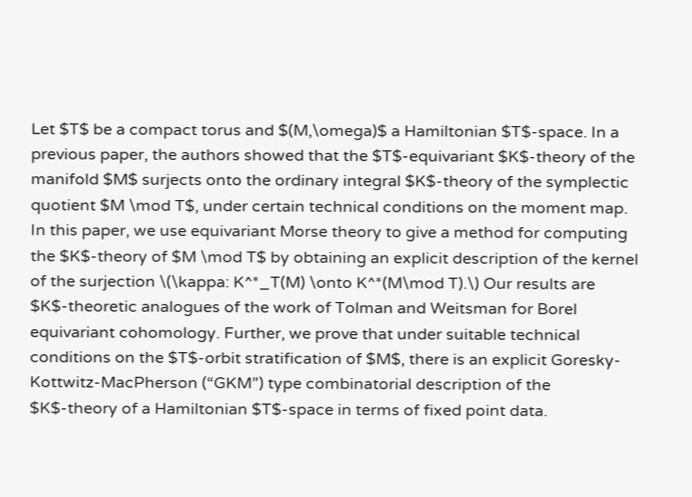Let $T$ be a compact torus and $(M,\omega)$ a Hamiltonian $T$-space. In a previous paper, the authors showed that the $T$-equivariant $K$-theory of the manifold $M$ surjects onto the ordinary integral $K$-theory of the symplectic quotient $M \mod T$, under certain technical conditions on the moment map. In this paper, we use equivariant Morse theory to give a method for computing the $K$-theory of $M \mod T$ by obtaining an explicit description of the kernel of the surjection \(\kappa: K^*_T(M) \onto K^*(M\mod T).\) Our results are $K$-theoretic analogues of the work of Tolman and Weitsman for Borel equivariant cohomology. Further, we prove that under suitable technical conditions on the $T$-orbit stratification of $M$, there is an explicit Goresky-Kottwitz-MacPherson (“GKM”) type combinatorial description of the $K$-theory of a Hamiltonian $T$-space in terms of fixed point data.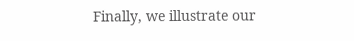Finally, we illustrate our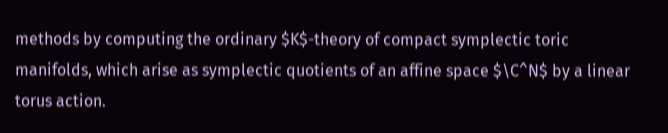methods by computing the ordinary $K$-theory of compact symplectic toric manifolds, which arise as symplectic quotients of an affine space $\C^N$ by a linear torus action.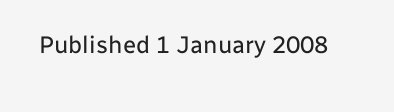Published 1 January 2008